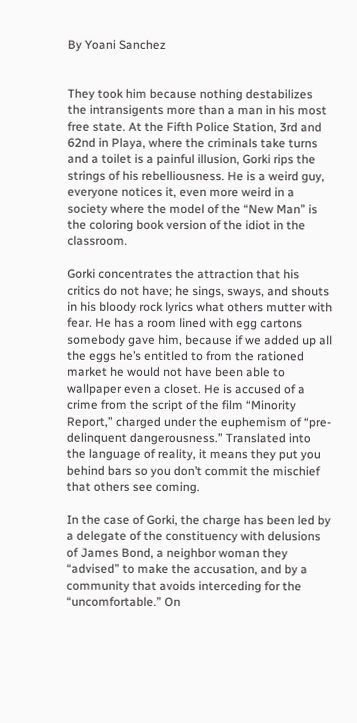By Yoani Sanchez


They took him because nothing destabilizes the intransigents more than a man in his most free state. At the Fifth Police Station, 3rd and 62nd in Playa, where the criminals take turns and a toilet is a painful illusion, Gorki rips the strings of his rebelliousness. He is a weird guy, everyone notices it, even more weird in a society where the model of the “New Man” is the coloring book version of the idiot in the classroom.

Gorki concentrates the attraction that his critics do not have; he sings, sways, and shouts in his bloody rock lyrics what others mutter with fear. He has a room lined with egg cartons somebody gave him, because if we added up all the eggs he’s entitled to from the rationed market he would not have been able to wallpaper even a closet. He is accused of a crime from the script of the film “Minority Report,” charged under the euphemism of “pre-delinquent dangerousness.” Translated into the language of reality, it means they put you behind bars so you don’t commit the mischief that others see coming.

In the case of Gorki, the charge has been led by a delegate of the constituency with delusions of James Bond, a neighbor woman they “advised” to make the accusation, and by a community that avoids interceding for the “uncomfortable.” On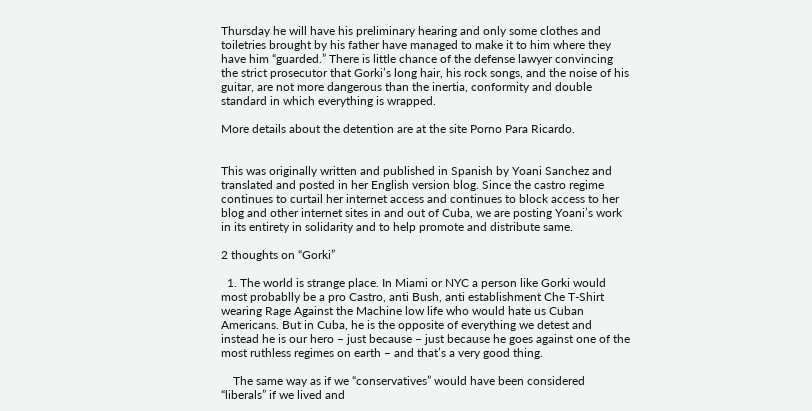Thursday he will have his preliminary hearing and only some clothes and toiletries brought by his father have managed to make it to him where they have him “guarded.” There is little chance of the defense lawyer convincing the strict prosecutor that Gorki’s long hair, his rock songs, and the noise of his guitar, are not more dangerous than the inertia, conformity and double standard in which everything is wrapped.

More details about the detention are at the site Porno Para Ricardo.


This was originally written and published in Spanish by Yoani Sanchez and translated and posted in her English version blog. Since the castro regime continues to curtail her internet access and continues to block access to her blog and other internet sites in and out of Cuba, we are posting Yoani’s work in its entirety in solidarity and to help promote and distribute same.

2 thoughts on “Gorki”

  1. The world is strange place. In Miami or NYC a person like Gorki would most probablly be a pro Castro, anti Bush, anti establishment Che T-Shirt wearing Rage Against the Machine low life who would hate us Cuban Americans. But in Cuba, he is the opposite of everything we detest and instead he is our hero – just because – just because he goes against one of the most ruthless regimes on earth – and that’s a very good thing.

    The same way as if we “conservatives” would have been considered “liberals” if we lived and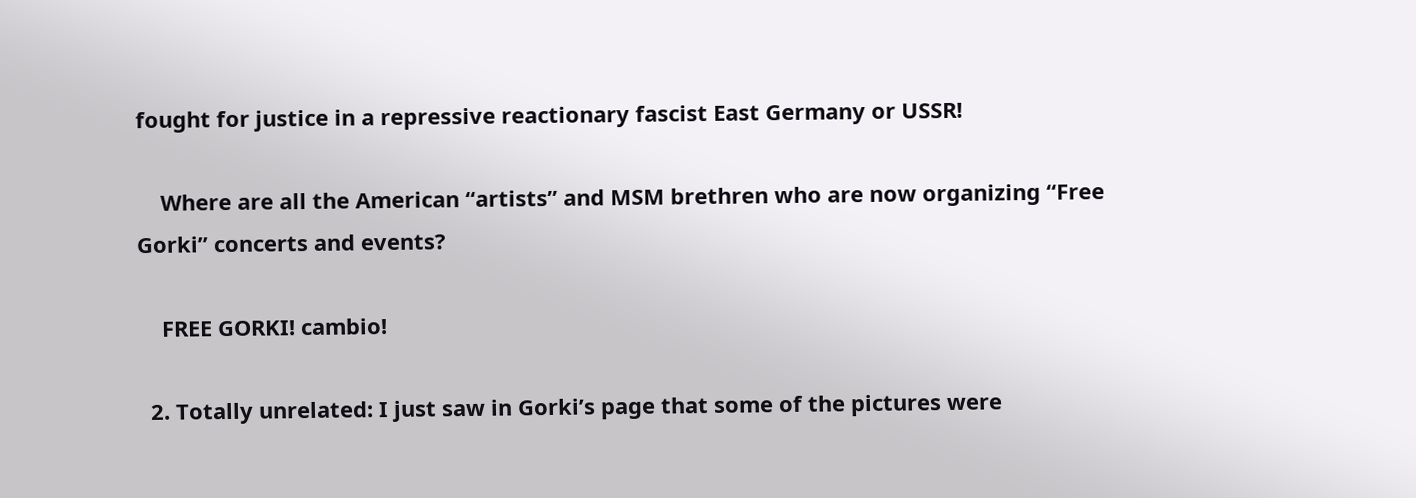fought for justice in a repressive reactionary fascist East Germany or USSR!

    Where are all the American “artists” and MSM brethren who are now organizing “Free Gorki” concerts and events?

    FREE GORKI! cambio!

  2. Totally unrelated: I just saw in Gorki’s page that some of the pictures were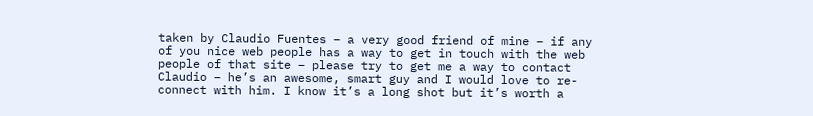taken by Claudio Fuentes – a very good friend of mine – if any of you nice web people has a way to get in touch with the web people of that site – please try to get me a way to contact Claudio – he’s an awesome, smart guy and I would love to re-connect with him. I know it’s a long shot but it’s worth a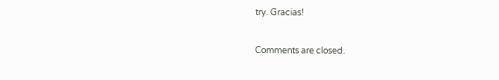try. Gracias!

Comments are closed.